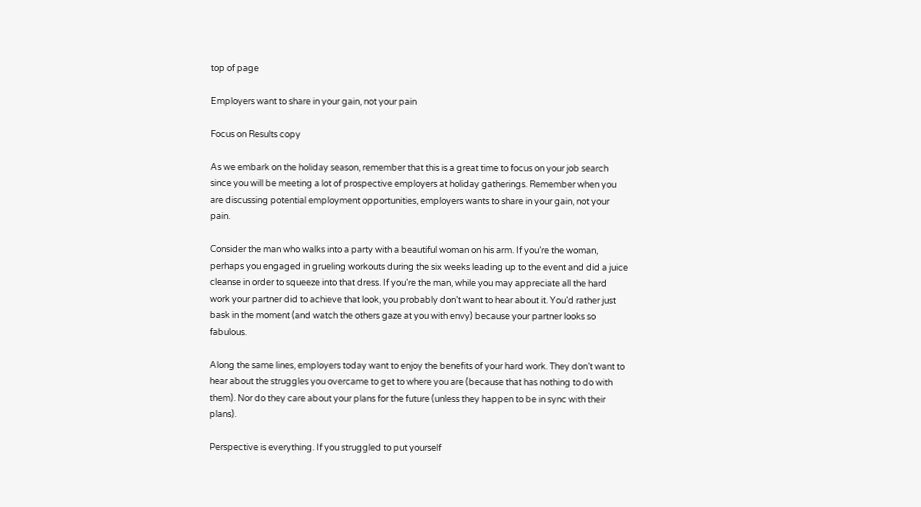top of page

Employers want to share in your gain, not your pain

Focus on Results copy

As we embark on the holiday season, remember that this is a great time to focus on your job search since you will be meeting a lot of prospective employers at holiday gatherings. Remember when you are discussing potential employment opportunities, employers wants to share in your gain, not your pain.

Consider the man who walks into a party with a beautiful woman on his arm. If you’re the woman, perhaps you engaged in grueling workouts during the six weeks leading up to the event and did a juice cleanse in order to squeeze into that dress. If you’re the man, while you may appreciate all the hard work your partner did to achieve that look, you probably don’t want to hear about it. You’d rather just bask in the moment (and watch the others gaze at you with envy) because your partner looks so fabulous.

Along the same lines, employers today want to enjoy the benefits of your hard work. They don’t want to hear about the struggles you overcame to get to where you are (because that has nothing to do with them). Nor do they care about your plans for the future (unless they happen to be in sync with their plans).

Perspective is everything. If you struggled to put yourself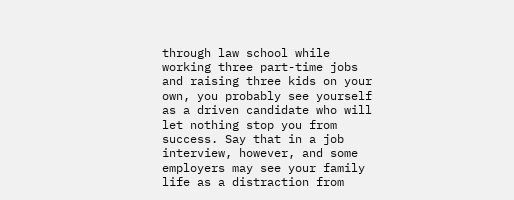through law school while working three part-time jobs and raising three kids on your own, you probably see yourself as a driven candidate who will let nothing stop you from success. Say that in a job interview, however, and some employers may see your family life as a distraction from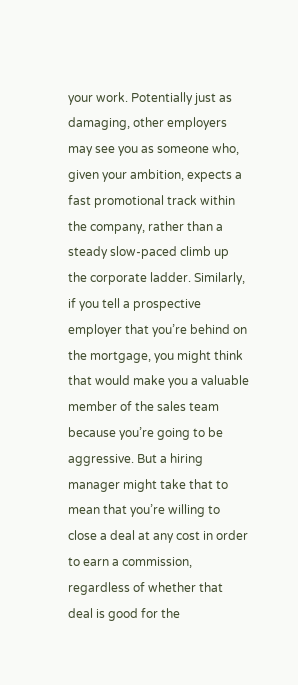your work. Potentially just as damaging, other employers may see you as someone who, given your ambition, expects a fast promotional track within the company, rather than a steady slow-paced climb up the corporate ladder. Similarly, if you tell a prospective employer that you’re behind on the mortgage, you might think that would make you a valuable member of the sales team because you’re going to be aggressive. But a hiring manager might take that to mean that you’re willing to close a deal at any cost in order to earn a commission, regardless of whether that deal is good for the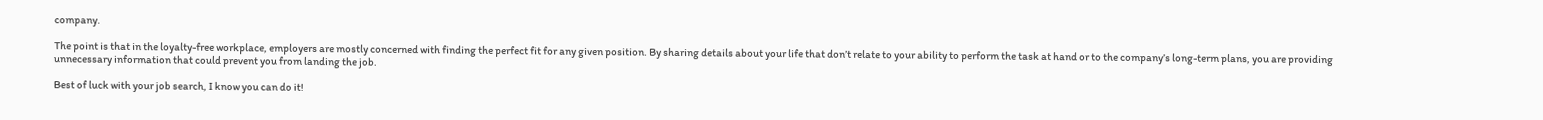company.

The point is that in the loyalty-free workplace, employers are mostly concerned with finding the perfect fit for any given position. By sharing details about your life that don’t relate to your ability to perform the task at hand or to the company’s long-term plans, you are providing unnecessary information that could prevent you from landing the job.

Best of luck with your job search, I know you can do it!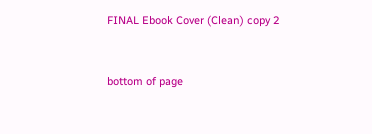FINAL Ebook Cover (Clean) copy 2


bottom of page